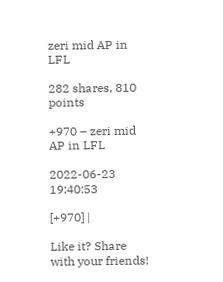zeri mid AP in LFL

282 shares, 810 points

+970 – zeri mid AP in LFL

2022-06-23 19:40:53

[+970] |

Like it? Share with your friends!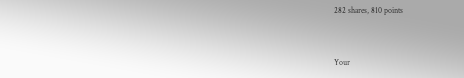282 shares, 810 points


Your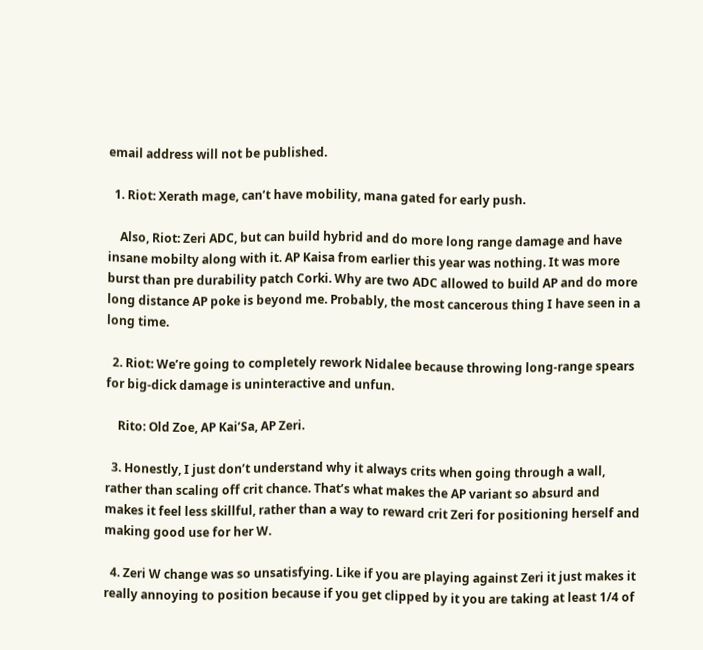email address will not be published.

  1. Riot: Xerath mage, can’t have mobility, mana gated for early push.

    Also, Riot: Zeri ADC, but can build hybrid and do more long range damage and have insane mobilty along with it. AP Kaisa from earlier this year was nothing. It was more burst than pre durability patch Corki. Why are two ADC allowed to build AP and do more long distance AP poke is beyond me. Probably, the most cancerous thing I have seen in a long time.

  2. Riot: We’re going to completely rework Nidalee because throwing long-range spears for big-dick damage is uninteractive and unfun.

    Rito: Old Zoe, AP Kai’Sa, AP Zeri.

  3. Honestly, I just don’t understand why it always crits when going through a wall, rather than scaling off crit chance. That’s what makes the AP variant so absurd and makes it feel less skillful, rather than a way to reward crit Zeri for positioning herself and making good use for her W.

  4. Zeri W change was so unsatisfying. Like if you are playing against Zeri it just makes it really annoying to position because if you get clipped by it you are taking at least 1/4 of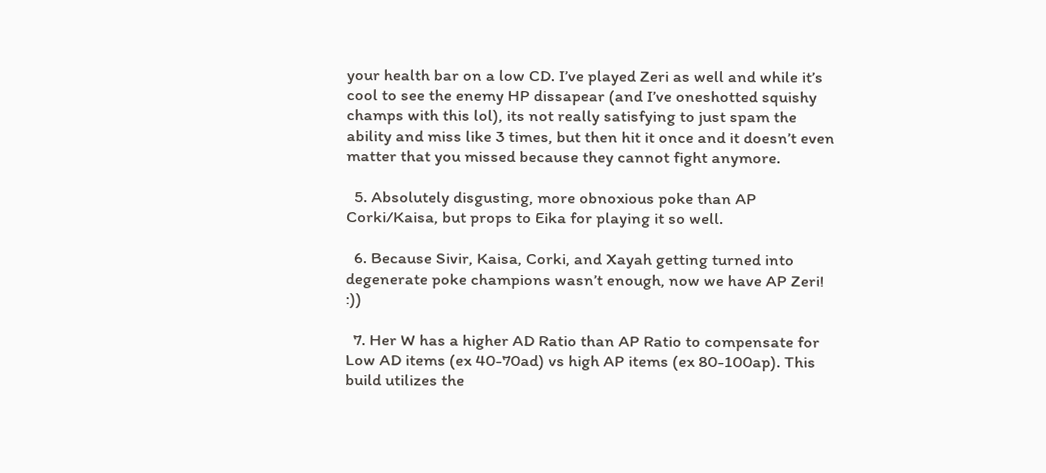your health bar on a low CD. I’ve played Zeri as well and while it’s cool to see the enemy HP dissapear (and I’ve oneshotted squishy champs with this lol), its not really satisfying to just spam the ability and miss like 3 times, but then hit it once and it doesn’t even matter that you missed because they cannot fight anymore.

  5. Absolutely disgusting, more obnoxious poke than AP Corki/Kaisa, but props to Eika for playing it so well.

  6. Because Sivir, Kaisa, Corki, and Xayah getting turned into degenerate poke champions wasn’t enough, now we have AP Zeri! :))

  7. Her W has a higher AD Ratio than AP Ratio to compensate for Low AD items (ex 40-70ad) vs high AP items (ex 80-100ap). This build utilizes the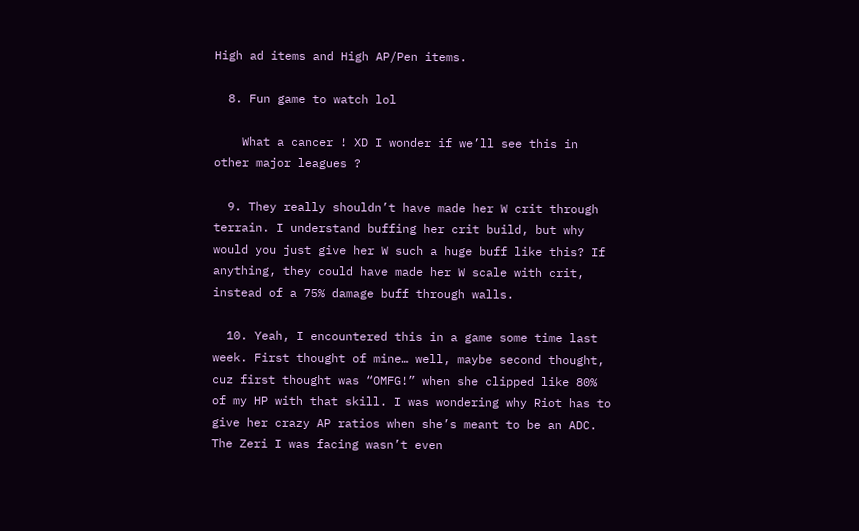High ad items and High AP/Pen items.

  8. Fun game to watch lol

    What a cancer ! XD I wonder if we’ll see this in other major leagues ?

  9. They really shouldn’t have made her W crit through terrain. I understand buffing her crit build, but why would you just give her W such a huge buff like this? If anything, they could have made her W scale with crit, instead of a 75% damage buff through walls.

  10. Yeah, I encountered this in a game some time last week. First thought of mine… well, maybe second thought, cuz first thought was “OMFG!” when she clipped like 80% of my HP with that skill. I was wondering why Riot has to give her crazy AP ratios when she’s meant to be an ADC. The Zeri I was facing wasn’t even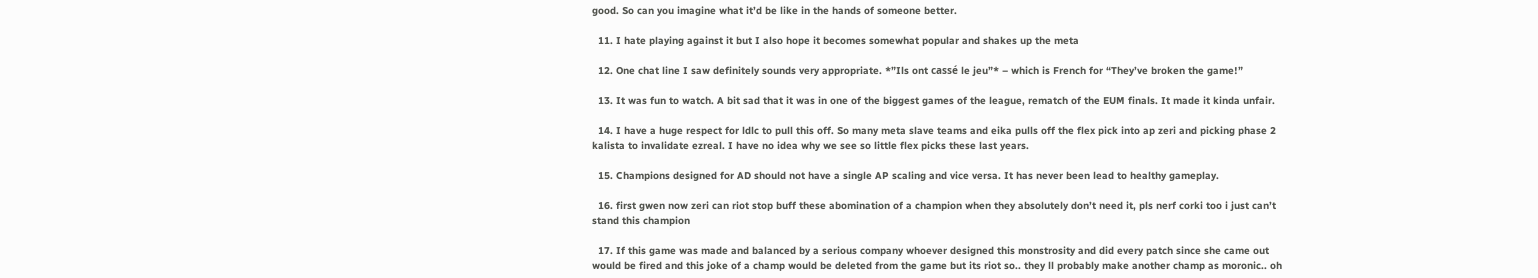good. So can you imagine what it’d be like in the hands of someone better.

  11. I hate playing against it but I also hope it becomes somewhat popular and shakes up the meta

  12. One chat line I saw definitely sounds very appropriate. *”Ils ont cassé le jeu”* – which is French for “They’ve broken the game!”

  13. It was fun to watch. A bit sad that it was in one of the biggest games of the league, rematch of the EUM finals. It made it kinda unfair.

  14. I have a huge respect for ldlc to pull this off. So many meta slave teams and eika pulls off the flex pick into ap zeri and picking phase 2 kalista to invalidate ezreal. I have no idea why we see so little flex picks these last years.

  15. Champions designed for AD should not have a single AP scaling and vice versa. It has never been lead to healthy gameplay.

  16. first gwen now zeri can riot stop buff these abomination of a champion when they absolutely don’t need it, pls nerf corki too i just can’t stand this champion

  17. If this game was made and balanced by a serious company whoever designed this monstrosity and did every patch since she came out would be fired and this joke of a champ would be deleted from the game but its riot so.. they ll probably make another champ as moronic.. oh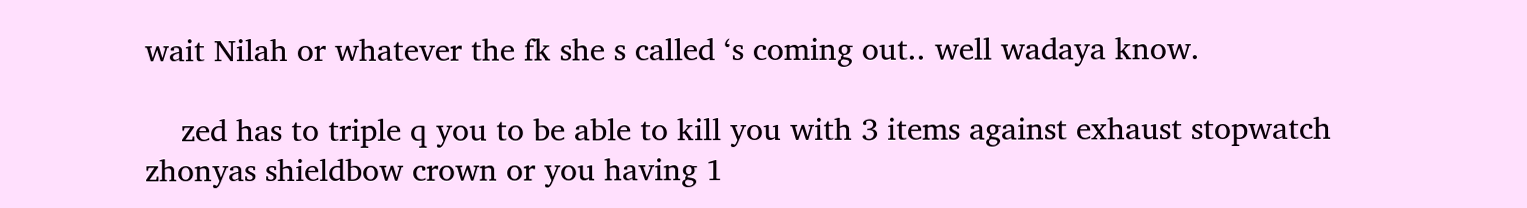wait Nilah or whatever the fk she s called ‘s coming out.. well wadaya know.

    zed has to triple q you to be able to kill you with 3 items against exhaust stopwatch zhonyas shieldbow crown or you having 1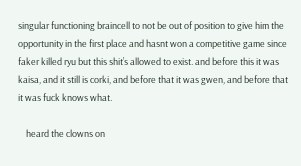singular functioning braincell to not be out of position to give him the opportunity in the first place and hasnt won a competitive game since faker killed ryu but this shit’s allowed to exist. and before this it was kaisa, and it still is corki, and before that it was gwen, and before that it was fuck knows what.

    heard the clowns on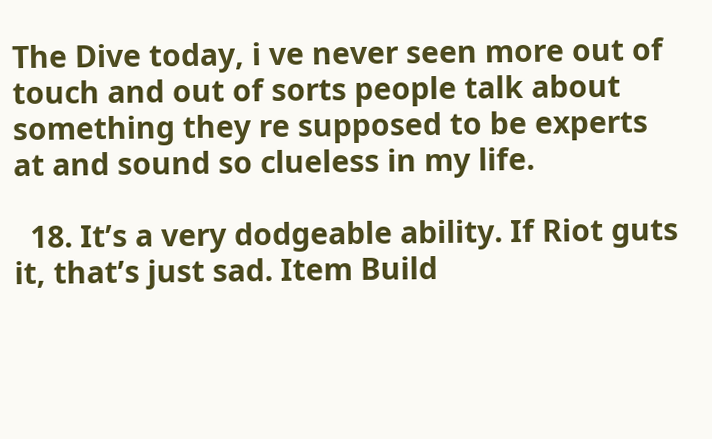The Dive today, i ve never seen more out of touch and out of sorts people talk about something they re supposed to be experts at and sound so clueless in my life.

  18. It’s a very dodgeable ability. If Riot guts it, that’s just sad. Item Build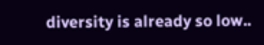diversity is already so low..